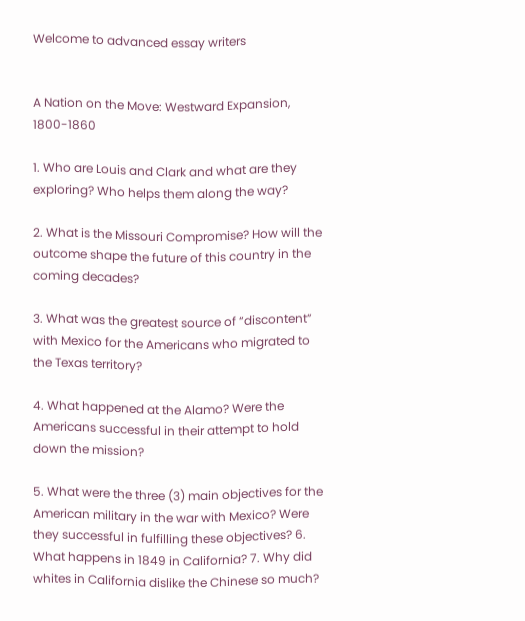Welcome to advanced essay writers


A Nation on the Move: Westward Expansion, 1800-1860

1. Who are Louis and Clark and what are they exploring? Who helps them along the way?

2. What is the Missouri Compromise? How will the outcome shape the future of this country in the coming decades?

3. What was the greatest source of “discontent” with Mexico for the Americans who migrated to the Texas territory?

4. What happened at the Alamo? Were the Americans successful in their attempt to hold down the mission?

5. What were the three (3) main objectives for the American military in the war with Mexico? Were they successful in fulfilling these objectives? 6. What happens in 1849 in California? 7. Why did whites in California dislike the Chinese so much?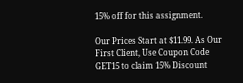15% off for this assignment.

Our Prices Start at $11.99. As Our First Client, Use Coupon Code GET15 to claim 15% Discount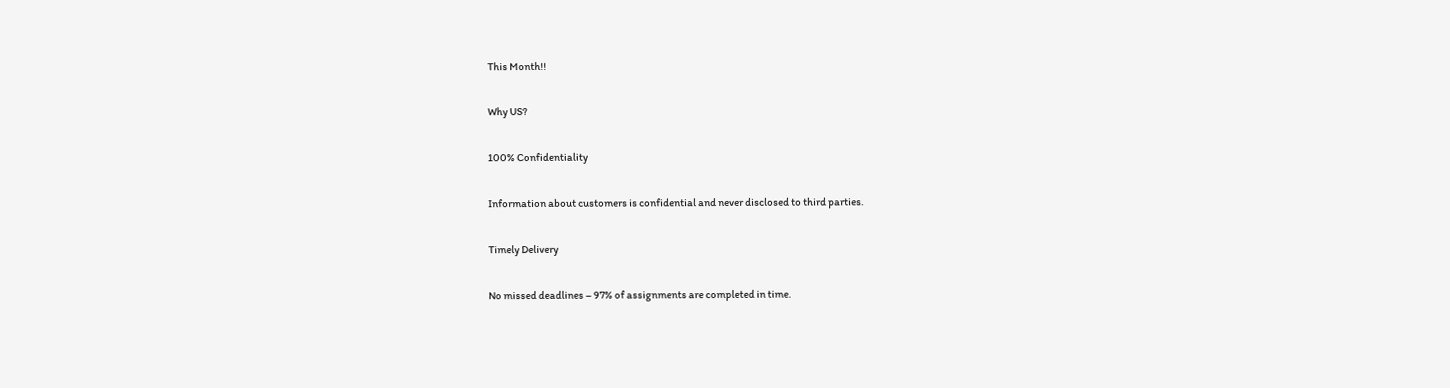This Month!!

Why US?

100% Confidentiality

Information about customers is confidential and never disclosed to third parties.

Timely Delivery

No missed deadlines – 97% of assignments are completed in time.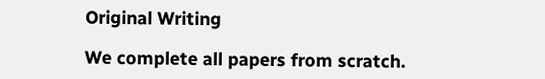Original Writing

We complete all papers from scratch.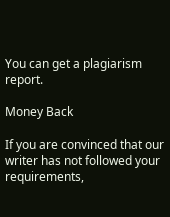You can get a plagiarism report.

Money Back

If you are convinced that our writer has not followed your requirements,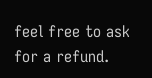feel free to ask for a refund.